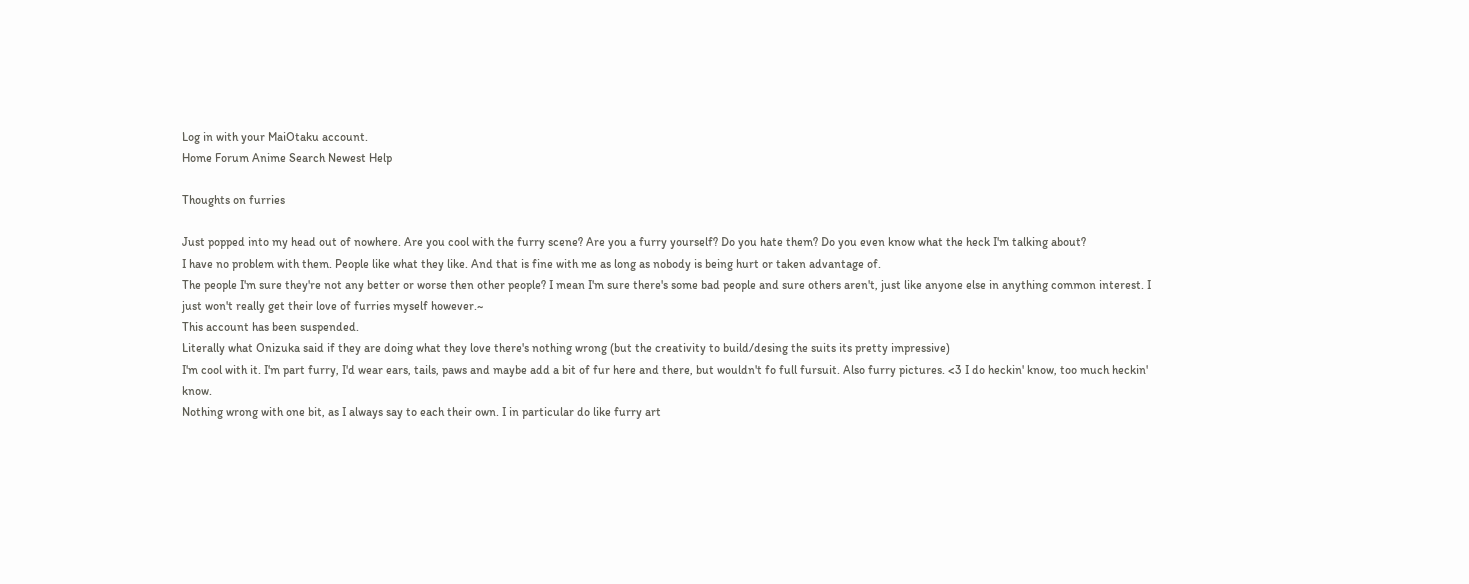Log in with your MaiOtaku account.
Home Forum Anime Search Newest Help

Thoughts on furries

Just popped into my head out of nowhere. Are you cool with the furry scene? Are you a furry yourself? Do you hate them? Do you even know what the heck I'm talking about?
I have no problem with them. People like what they like. And that is fine with me as long as nobody is being hurt or taken advantage of.
The people I'm sure they're not any better or worse then other people? I mean I'm sure there's some bad people and sure others aren't, just like anyone else in anything common interest. I just won't really get their love of furries myself however.~
This account has been suspended.
Literally what Onizuka said if they are doing what they love there's nothing wrong (but the creativity to build/desing the suits its pretty impressive)
I'm cool with it. I'm part furry, I'd wear ears, tails, paws and maybe add a bit of fur here and there, but wouldn't fo full fursuit. Also furry pictures. <3 I do heckin' know, too much heckin' know.
Nothing wrong with one bit, as I always say to each their own. I in particular do like furry art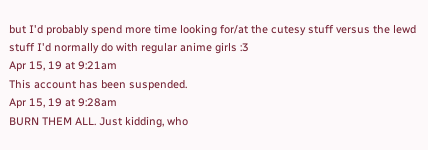but I'd probably spend more time looking for/at the cutesy stuff versus the lewd stuff I'd normally do with regular anime girls :3
Apr 15, 19 at 9:21am
This account has been suspended.
Apr 15, 19 at 9:28am
BURN THEM ALL. Just kidding, who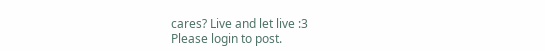cares? Live and let live :3
Please login to post.